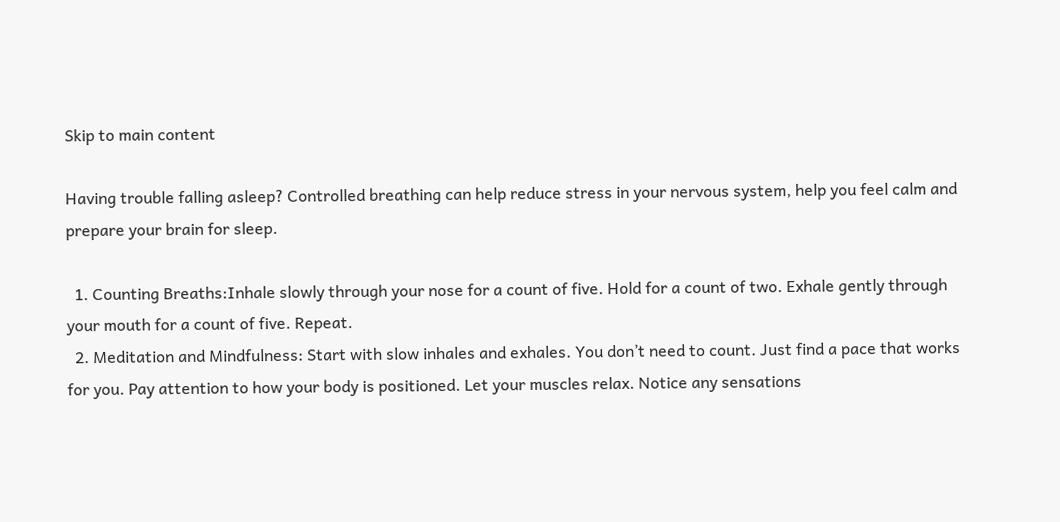Skip to main content

Having trouble falling asleep? Controlled breathing can help reduce stress in your nervous system, help you feel calm and prepare your brain for sleep.

  1. Counting Breaths:Inhale slowly through your nose for a count of five. Hold for a count of two. Exhale gently through your mouth for a count of five. Repeat.
  2. Meditation and Mindfulness: Start with slow inhales and exhales. You don’t need to count. Just find a pace that works for you. Pay attention to how your body is positioned. Let your muscles relax. Notice any sensations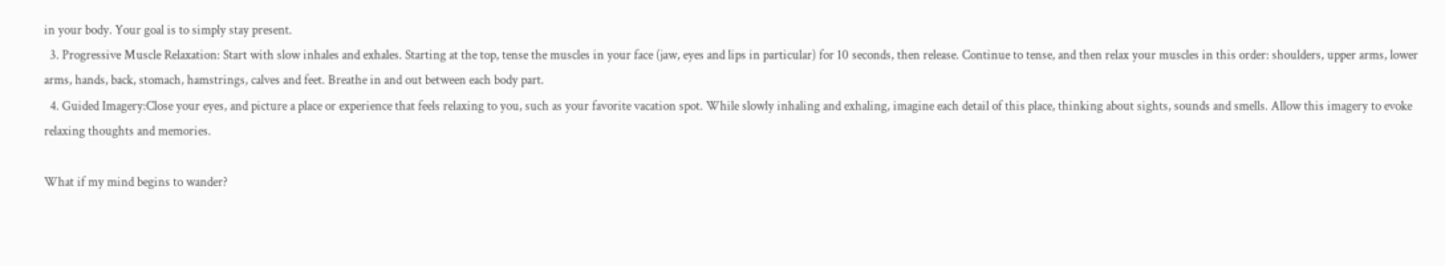in your body. Your goal is to simply stay present.
  3. Progressive Muscle Relaxation: Start with slow inhales and exhales. Starting at the top, tense the muscles in your face (jaw, eyes and lips in particular) for 10 seconds, then release. Continue to tense, and then relax your muscles in this order: shoulders, upper arms, lower arms, hands, back, stomach, hamstrings, calves and feet. Breathe in and out between each body part.
  4. Guided Imagery:Close your eyes, and picture a place or experience that feels relaxing to you, such as your favorite vacation spot. While slowly inhaling and exhaling, imagine each detail of this place, thinking about sights, sounds and smells. Allow this imagery to evoke relaxing thoughts and memories.

What if my mind begins to wander?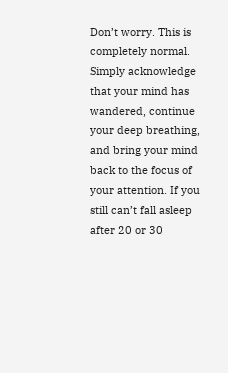Don’t worry. This is completely normal. Simply acknowledge that your mind has wandered, continue your deep breathing, and bring your mind back to the focus of your attention. If you still can’t fall asleep after 20 or 30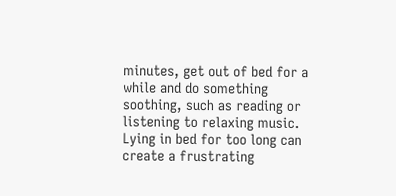minutes, get out of bed for a while and do something soothing, such as reading or listening to relaxing music. Lying in bed for too long can create a frustrating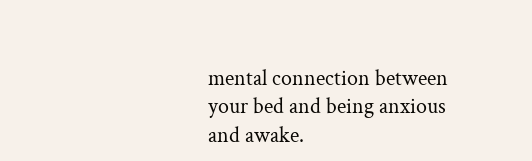mental connection between your bed and being anxious and awake.